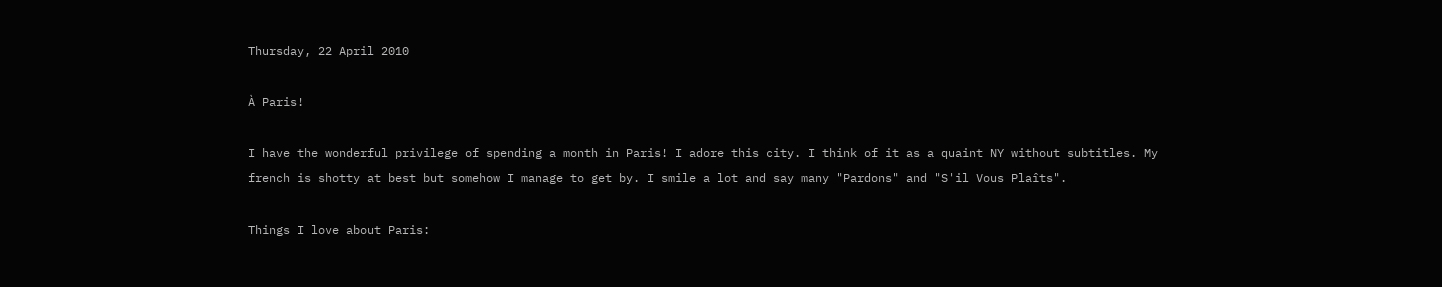Thursday, 22 April 2010

À Paris!

I have the wonderful privilege of spending a month in Paris! I adore this city. I think of it as a quaint NY without subtitles. My french is shotty at best but somehow I manage to get by. I smile a lot and say many "Pardons" and "S'il Vous Plaîts".

Things I love about Paris: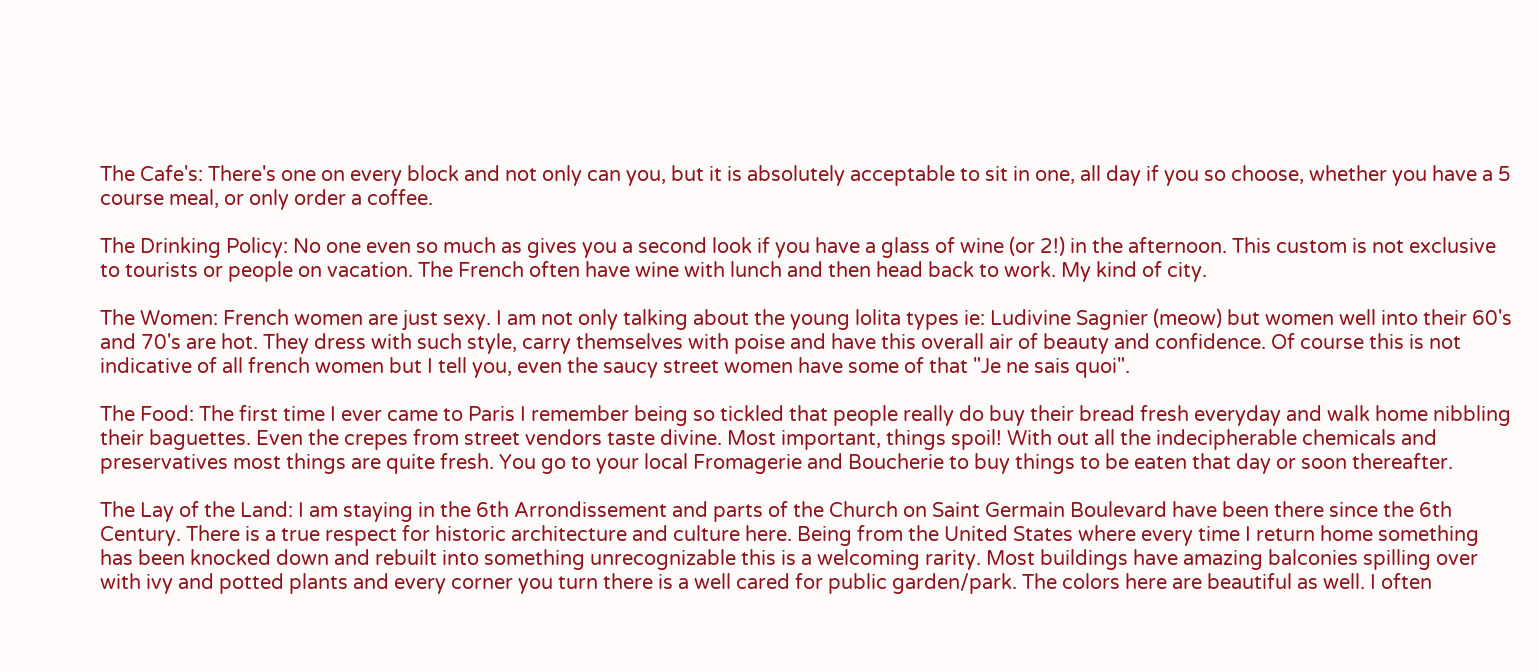The Cafe's: There's one on every block and not only can you, but it is absolutely acceptable to sit in one, all day if you so choose, whether you have a 5 course meal, or only order a coffee.

The Drinking Policy: No one even so much as gives you a second look if you have a glass of wine (or 2!) in the afternoon. This custom is not exclusive to tourists or people on vacation. The French often have wine with lunch and then head back to work. My kind of city.

The Women: French women are just sexy. I am not only talking about the young lolita types ie: Ludivine Sagnier (meow) but women well into their 60's and 70's are hot. They dress with such style, carry themselves with poise and have this overall air of beauty and confidence. Of course this is not indicative of all french women but I tell you, even the saucy street women have some of that "Je ne sais quoi".

The Food: The first time I ever came to Paris I remember being so tickled that people really do buy their bread fresh everyday and walk home nibbling their baguettes. Even the crepes from street vendors taste divine. Most important, things spoil! With out all the indecipherable chemicals and preservatives most things are quite fresh. You go to your local Fromagerie and Boucherie to buy things to be eaten that day or soon thereafter.

The Lay of the Land: I am staying in the 6th Arrondissement and parts of the Church on Saint Germain Boulevard have been there since the 6th Century. There is a true respect for historic architecture and culture here. Being from the United States where every time I return home something has been knocked down and rebuilt into something unrecognizable this is a welcoming rarity. Most buildings have amazing balconies spilling over with ivy and potted plants and every corner you turn there is a well cared for public garden/park. The colors here are beautiful as well. I often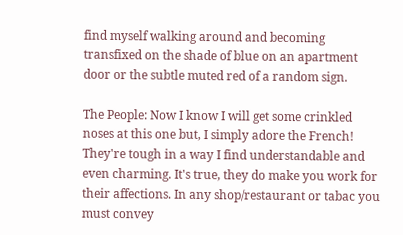find myself walking around and becoming transfixed on the shade of blue on an apartment door or the subtle muted red of a random sign.

The People: Now I know I will get some crinkled noses at this one but, I simply adore the French! They're tough in a way I find understandable and even charming. It's true, they do make you work for their affections. In any shop/restaurant or tabac you must convey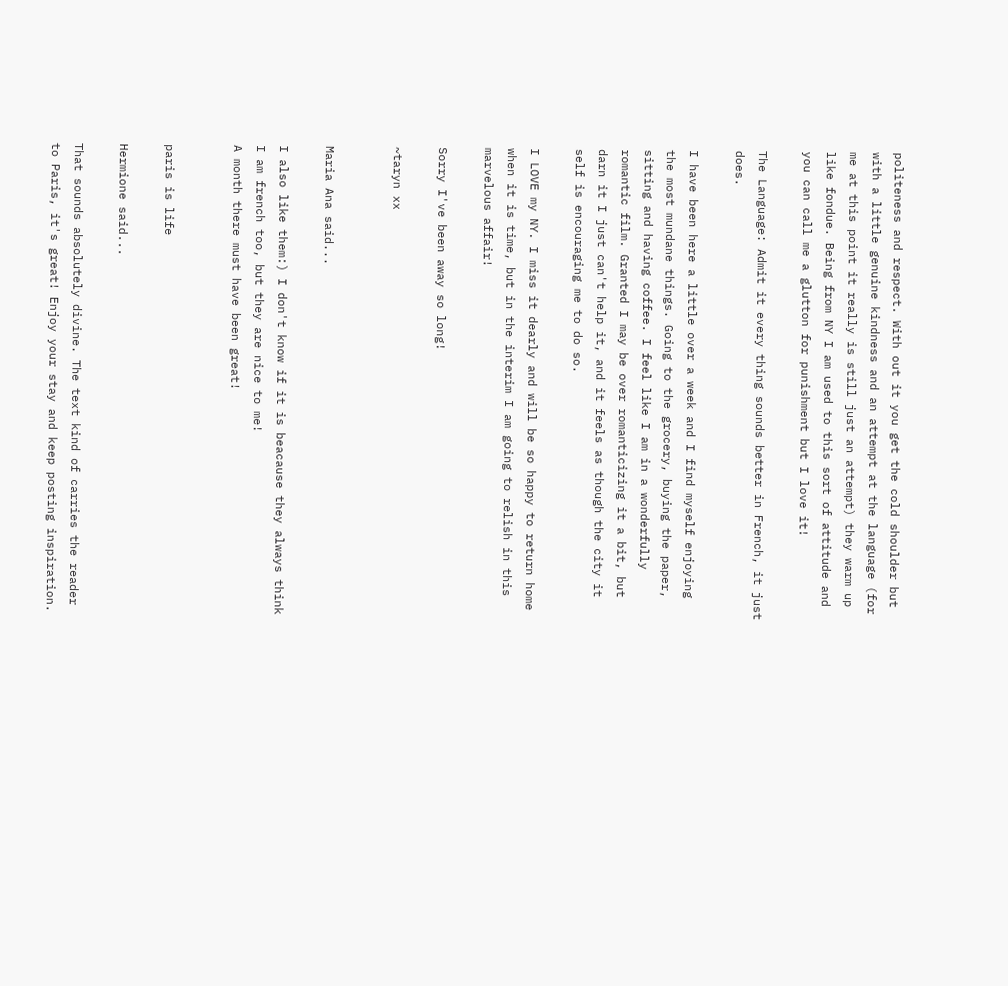politeness and respect. With out it you get the cold shoulder but with a little genuine kindness and an attempt at the language (for me at this point it really is still just an attempt) they warm up like fondue. Being from NY I am used to this sort of attitude and you can call me a glutton for punishment but I love it!

The Language: Admit it every thing sounds better in French, it just does.

I have been here a little over a week and I find myself enjoying the most mundane things. Going to the grocery, buying the paper, sitting and having coffee. I feel like I am in a wonderfully romantic film. Granted I may be over romanticizing it a bit, but darn it I just can't help it, and it feels as though the city it self is encouraging me to do so.

I LOVE my NY. I miss it dearly and will be so happy to return home when it is time, but in the interim I am going to relish in this marvelous affair!

Sorry I've been away so long!

~taryn xx


Maria Ana said...

I also like them:) I don't know if it is beacause they always think I am french too, but they are nice to me!
A month there must have been great!


paris is life

Hermione said...

That sounds absolutely divine. The text kind of carries the reader to Paris, it's great! Enjoy your stay and keep posting inspiration.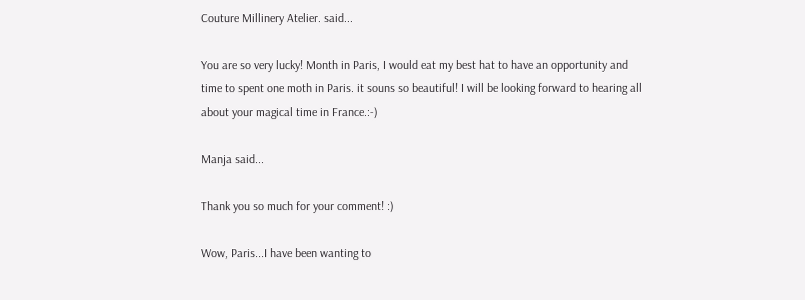Couture Millinery Atelier. said...

You are so very lucky! Month in Paris, I would eat my best hat to have an opportunity and time to spent one moth in Paris. it souns so beautiful! I will be looking forward to hearing all about your magical time in France.:-)

Manja said...

Thank you so much for your comment! :)

Wow, Paris...I have been wanting to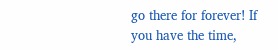go there for forever! If you have the time,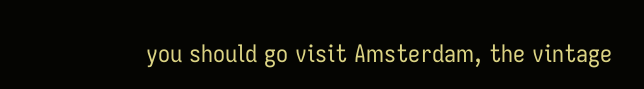you should go visit Amsterdam, the vintage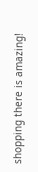shopping there is amazing!